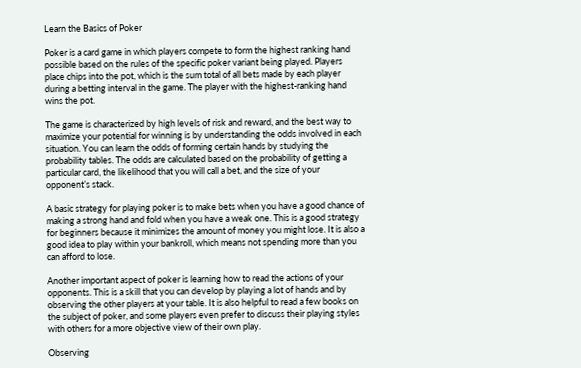Learn the Basics of Poker

Poker is a card game in which players compete to form the highest ranking hand possible based on the rules of the specific poker variant being played. Players place chips into the pot, which is the sum total of all bets made by each player during a betting interval in the game. The player with the highest-ranking hand wins the pot.

The game is characterized by high levels of risk and reward, and the best way to maximize your potential for winning is by understanding the odds involved in each situation. You can learn the odds of forming certain hands by studying the probability tables. The odds are calculated based on the probability of getting a particular card, the likelihood that you will call a bet, and the size of your opponent’s stack.

A basic strategy for playing poker is to make bets when you have a good chance of making a strong hand and fold when you have a weak one. This is a good strategy for beginners because it minimizes the amount of money you might lose. It is also a good idea to play within your bankroll, which means not spending more than you can afford to lose.

Another important aspect of poker is learning how to read the actions of your opponents. This is a skill that you can develop by playing a lot of hands and by observing the other players at your table. It is also helpful to read a few books on the subject of poker, and some players even prefer to discuss their playing styles with others for a more objective view of their own play.

Observing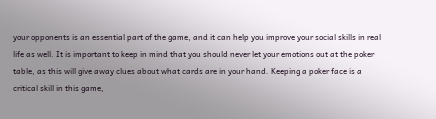your opponents is an essential part of the game, and it can help you improve your social skills in real life as well. It is important to keep in mind that you should never let your emotions out at the poker table, as this will give away clues about what cards are in your hand. Keeping a poker face is a critical skill in this game,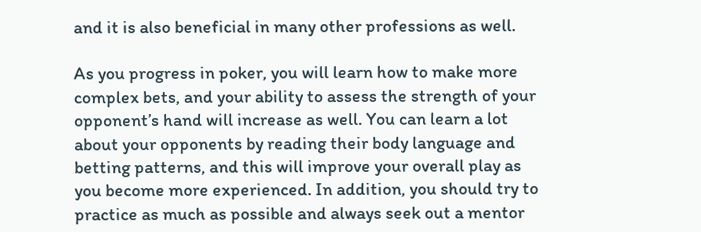and it is also beneficial in many other professions as well.

As you progress in poker, you will learn how to make more complex bets, and your ability to assess the strength of your opponent’s hand will increase as well. You can learn a lot about your opponents by reading their body language and betting patterns, and this will improve your overall play as you become more experienced. In addition, you should try to practice as much as possible and always seek out a mentor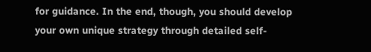for guidance. In the end, though, you should develop your own unique strategy through detailed self-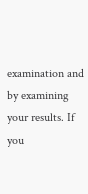examination and by examining your results. If you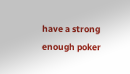have a strong enough poker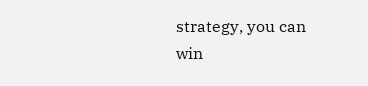strategy, you can win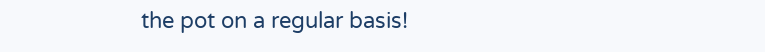the pot on a regular basis!